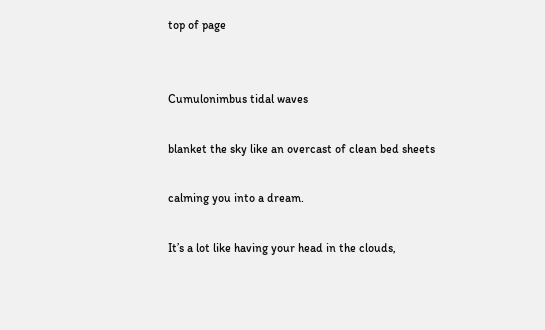top of page


Cumulonimbus tidal waves

blanket the sky like an overcast of clean bed sheets

calming you into a dream.

It’s a lot like having your head in the clouds,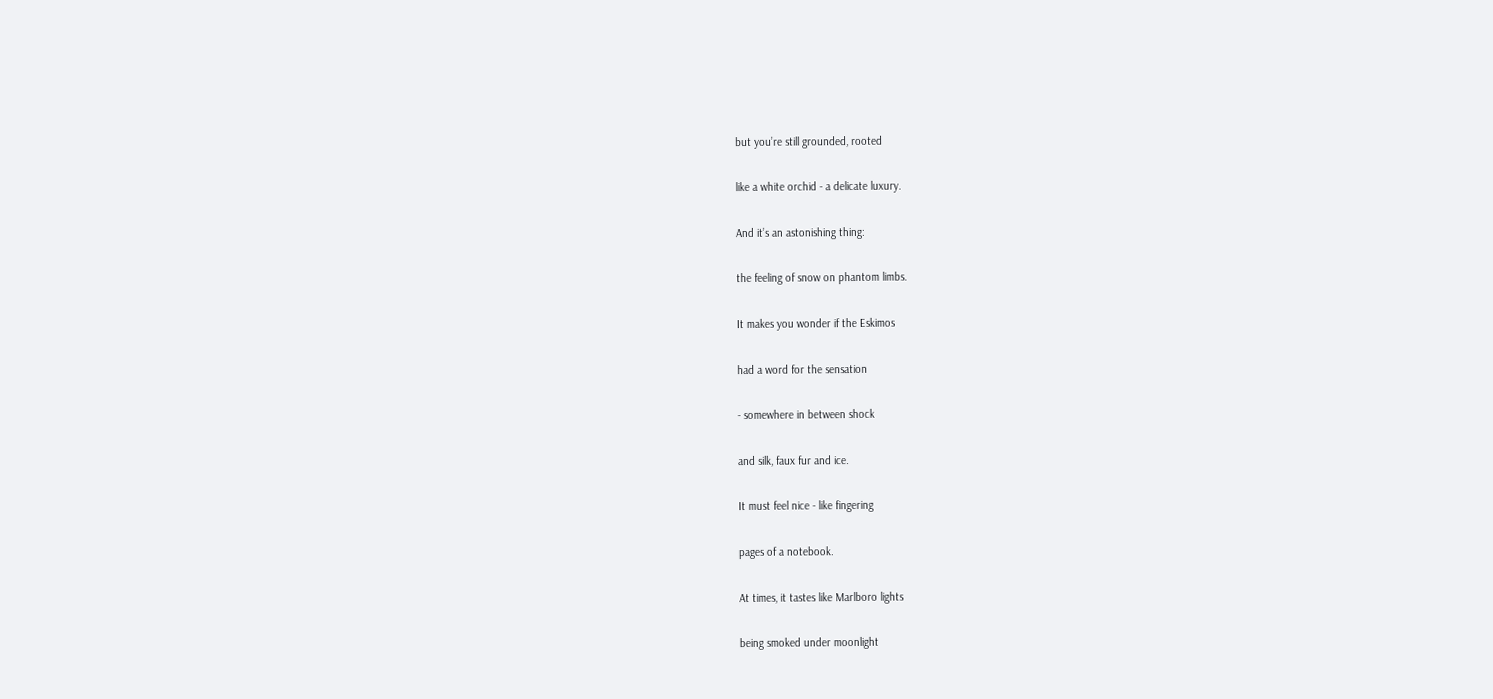but you’re still grounded, rooted

like a white orchid - a delicate luxury.

And it’s an astonishing thing:

the feeling of snow on phantom limbs.

It makes you wonder if the Eskimos

had a word for the sensation

- somewhere in between shock

and silk, faux fur and ice.

It must feel nice - like fingering

pages of a notebook.

At times, it tastes like Marlboro lights

being smoked under moonlight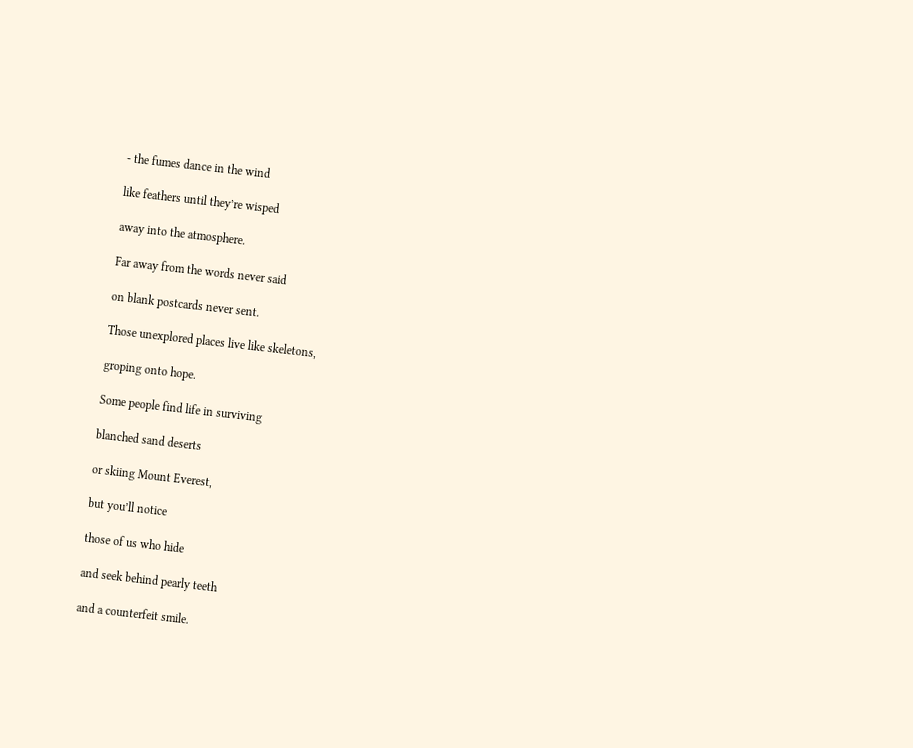- the fumes dance in the wind

like feathers until they’re wisped

away into the atmosphere.

Far away from the words never said

on blank postcards never sent.

Those unexplored places live like skeletons,

groping onto hope.

Some people find life in surviving

blanched sand deserts

or skiing Mount Everest,

but you’ll notice

those of us who hide

and seek behind pearly teeth

and a counterfeit smile.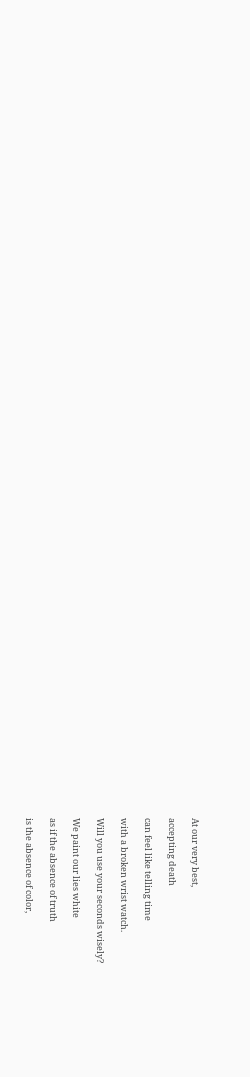At our very best,

accepting death

can feel like telling time

with a broken wrist watch.

Will you use your seconds wisely?

We paint our lies white

as if the absence of truth

is the absence of color,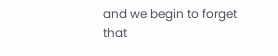and we begin to forget that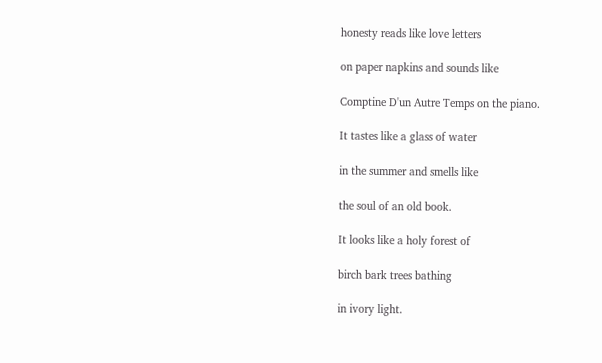honesty reads like love letters

on paper napkins and sounds like

Comptine D'un Autre Temps on the piano.

It tastes like a glass of water

in the summer and smells like

the soul of an old book.

It looks like a holy forest of

birch bark trees bathing

in ivory light.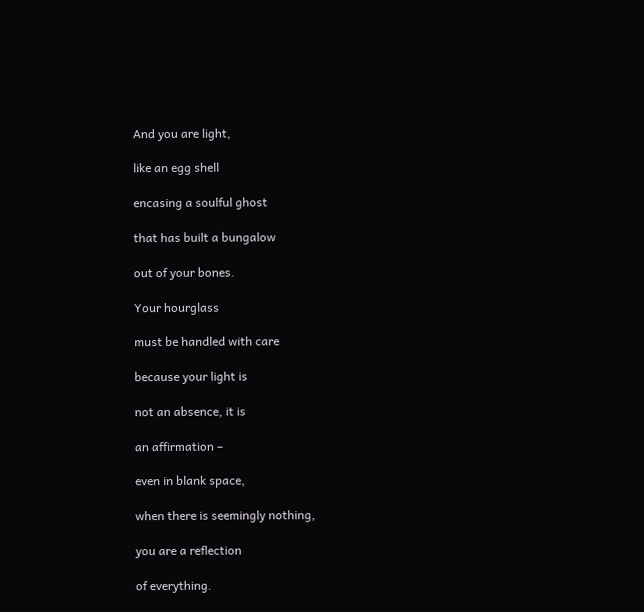And you are light,

like an egg shell

encasing a soulful ghost

that has built a bungalow

out of your bones.

Your hourglass

must be handled with care

because your light is

not an absence, it is

an affirmation –

even in blank space,

when there is seemingly nothing,

you are a reflection

of everything.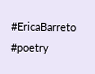#EricaBarreto #poetry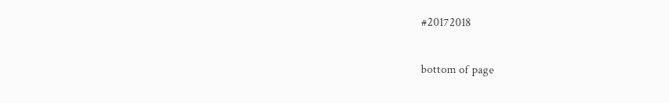#20172018

bottom of page